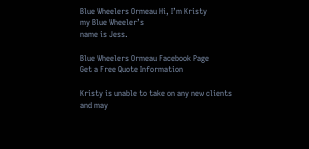Blue Wheelers Ormeau Hi, I’m Kristy
my Blue Wheeler’s
name is Jess.

Blue Wheelers Ormeau Facebook Page
Get a Free Quote Information

Kristy is unable to take on any new clients and may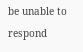be unable to respond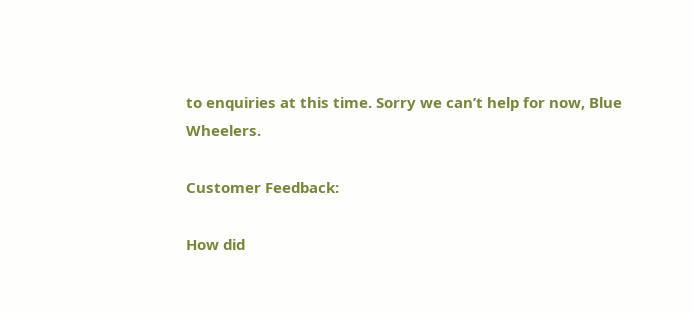to enquiries at this time. Sorry we can’t help for now, Blue Wheelers.

Customer Feedback:

How did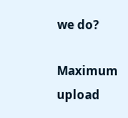we do?

Maximum upload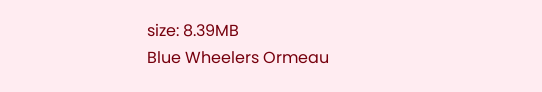size: 8.39MB
Blue Wheelers Ormeau